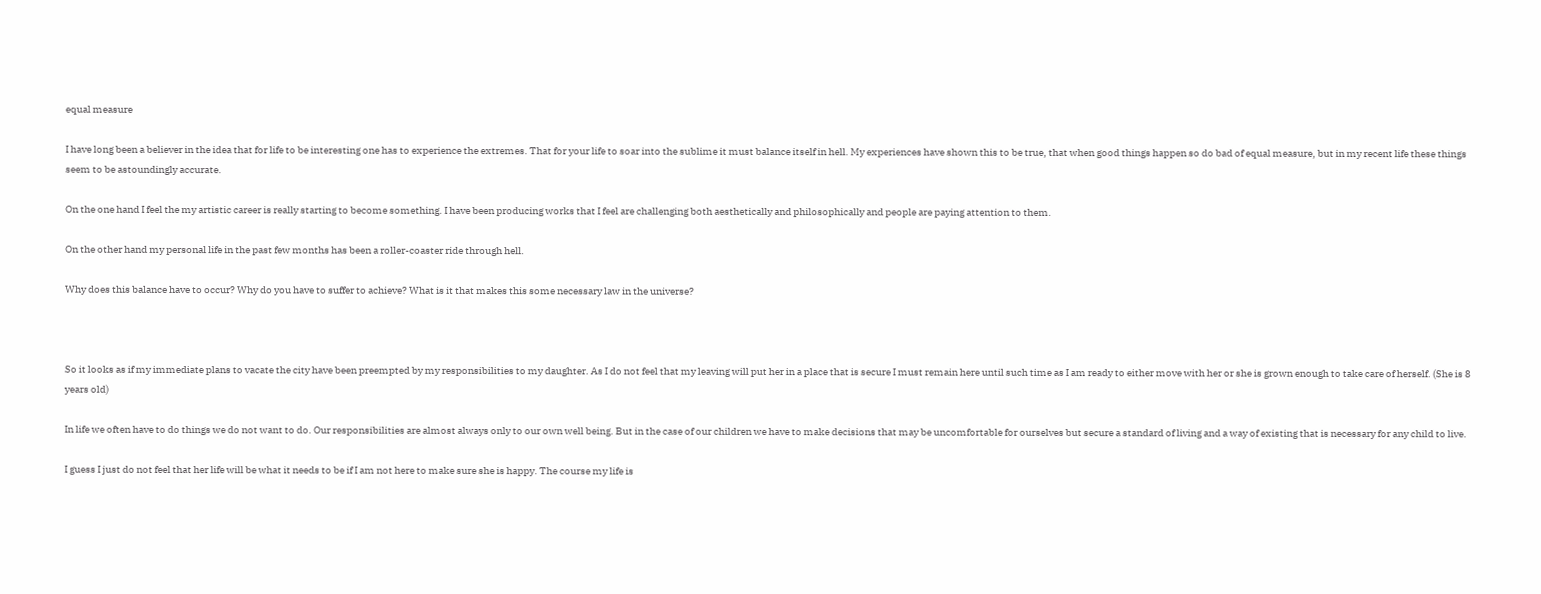equal measure

I have long been a believer in the idea that for life to be interesting one has to experience the extremes. That for your life to soar into the sublime it must balance itself in hell. My experiences have shown this to be true, that when good things happen so do bad of equal measure, but in my recent life these things seem to be astoundingly accurate.

On the one hand I feel the my artistic career is really starting to become something. I have been producing works that I feel are challenging both aesthetically and philosophically and people are paying attention to them.

On the other hand my personal life in the past few months has been a roller-coaster ride through hell.

Why does this balance have to occur? Why do you have to suffer to achieve? What is it that makes this some necessary law in the universe?



So it looks as if my immediate plans to vacate the city have been preempted by my responsibilities to my daughter. As I do not feel that my leaving will put her in a place that is secure I must remain here until such time as I am ready to either move with her or she is grown enough to take care of herself. (She is 8 years old)

In life we often have to do things we do not want to do. Our responsibilities are almost always only to our own well being. But in the case of our children we have to make decisions that may be uncomfortable for ourselves but secure a standard of living and a way of existing that is necessary for any child to live.

I guess I just do not feel that her life will be what it needs to be if I am not here to make sure she is happy. The course my life is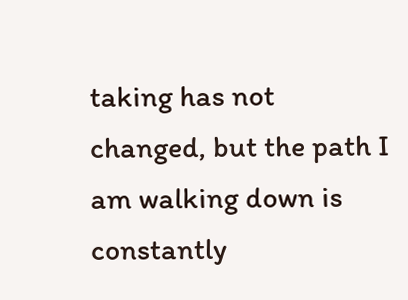taking has not changed, but the path I am walking down is constantly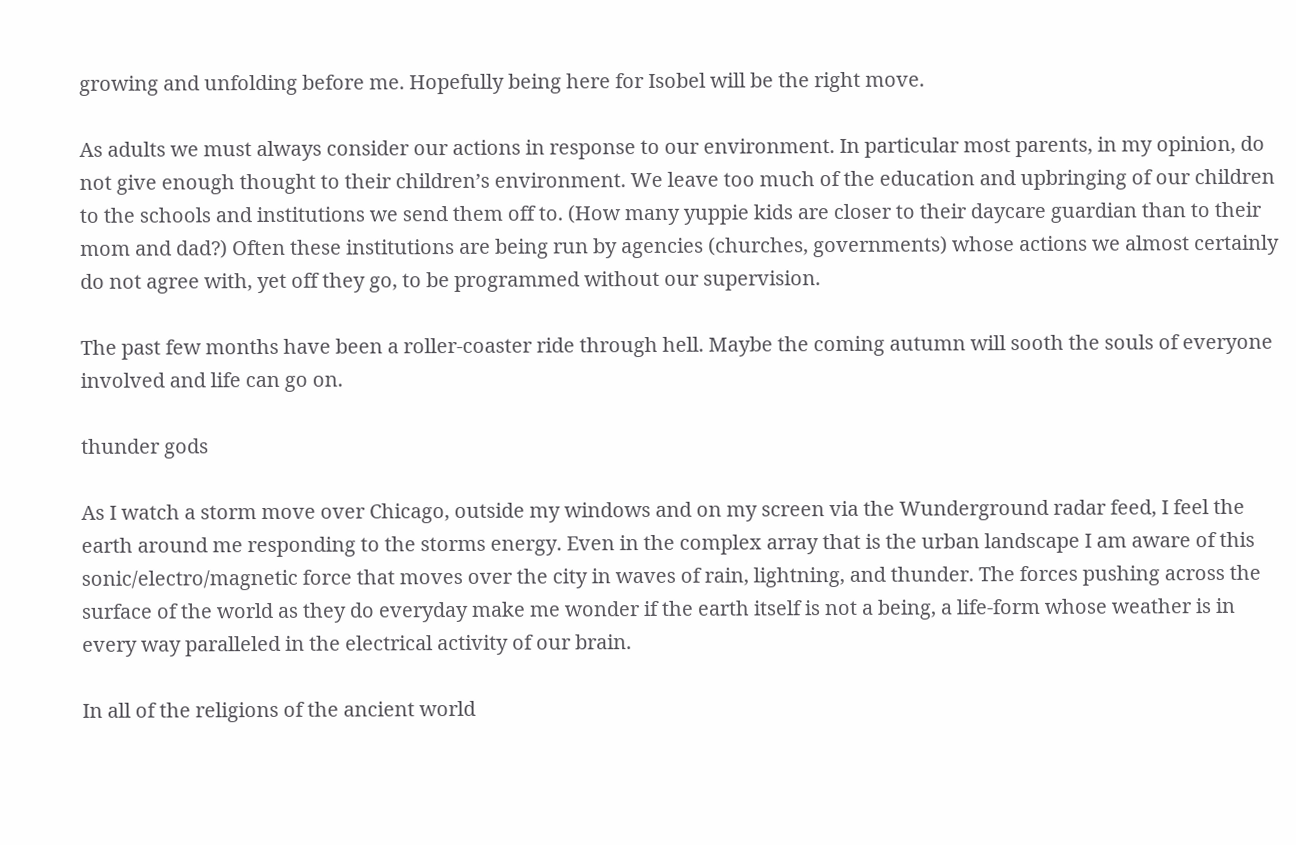growing and unfolding before me. Hopefully being here for Isobel will be the right move.

As adults we must always consider our actions in response to our environment. In particular most parents, in my opinion, do not give enough thought to their children’s environment. We leave too much of the education and upbringing of our children to the schools and institutions we send them off to. (How many yuppie kids are closer to their daycare guardian than to their mom and dad?) Often these institutions are being run by agencies (churches, governments) whose actions we almost certainly do not agree with, yet off they go, to be programmed without our supervision.

The past few months have been a roller-coaster ride through hell. Maybe the coming autumn will sooth the souls of everyone involved and life can go on.

thunder gods

As I watch a storm move over Chicago, outside my windows and on my screen via the Wunderground radar feed, I feel the earth around me responding to the storms energy. Even in the complex array that is the urban landscape I am aware of this sonic/electro/magnetic force that moves over the city in waves of rain, lightning, and thunder. The forces pushing across the surface of the world as they do everyday make me wonder if the earth itself is not a being, a life-form whose weather is in every way paralleled in the electrical activity of our brain.

In all of the religions of the ancient world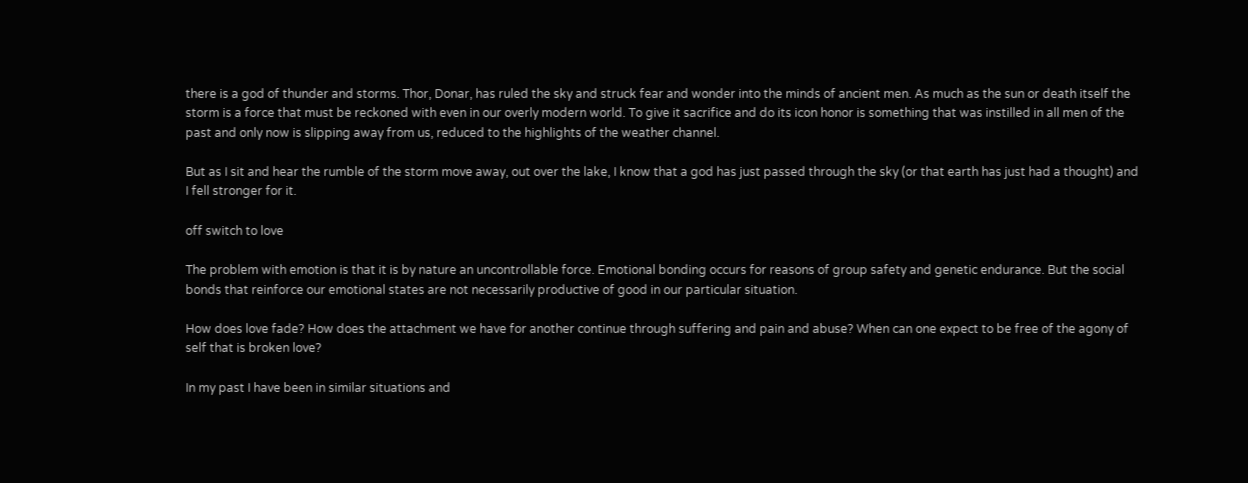there is a god of thunder and storms. Thor, Donar, has ruled the sky and struck fear and wonder into the minds of ancient men. As much as the sun or death itself the storm is a force that must be reckoned with even in our overly modern world. To give it sacrifice and do its icon honor is something that was instilled in all men of the past and only now is slipping away from us, reduced to the highlights of the weather channel.

But as I sit and hear the rumble of the storm move away, out over the lake, I know that a god has just passed through the sky (or that earth has just had a thought) and I fell stronger for it.

off switch to love

The problem with emotion is that it is by nature an uncontrollable force. Emotional bonding occurs for reasons of group safety and genetic endurance. But the social bonds that reinforce our emotional states are not necessarily productive of good in our particular situation.

How does love fade? How does the attachment we have for another continue through suffering and pain and abuse? When can one expect to be free of the agony of self that is broken love?

In my past I have been in similar situations and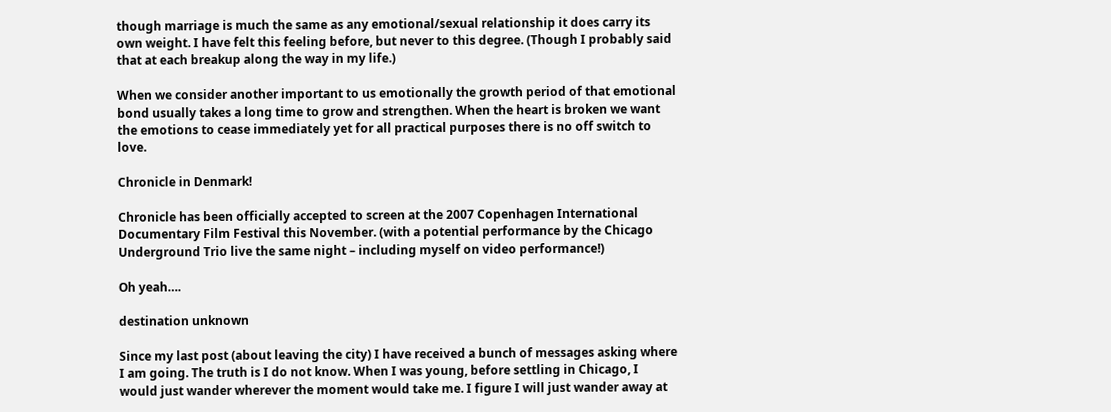though marriage is much the same as any emotional/sexual relationship it does carry its own weight. I have felt this feeling before, but never to this degree. (Though I probably said that at each breakup along the way in my life.)

When we consider another important to us emotionally the growth period of that emotional bond usually takes a long time to grow and strengthen. When the heart is broken we want the emotions to cease immediately yet for all practical purposes there is no off switch to love.

Chronicle in Denmark!

Chronicle has been officially accepted to screen at the 2007 Copenhagen International Documentary Film Festival this November. (with a potential performance by the Chicago Underground Trio live the same night – including myself on video performance!)

Oh yeah….

destination unknown

Since my last post (about leaving the city) I have received a bunch of messages asking where I am going. The truth is I do not know. When I was young, before settling in Chicago, I would just wander wherever the moment would take me. I figure I will just wander away at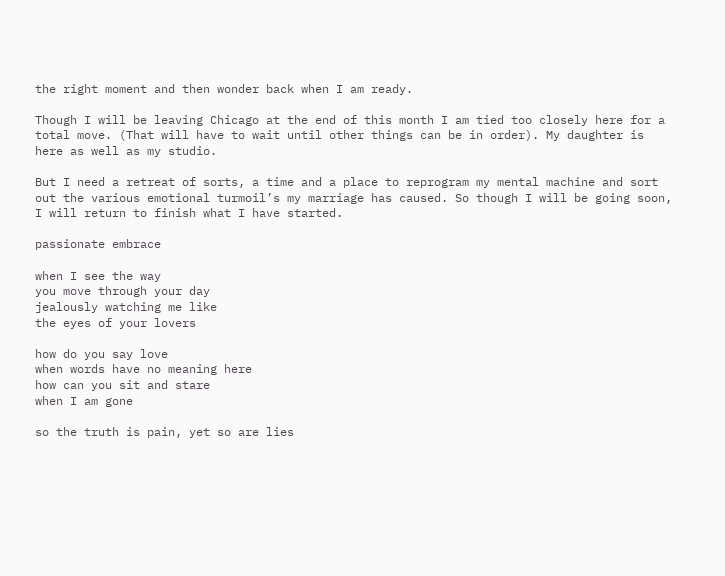the right moment and then wonder back when I am ready.

Though I will be leaving Chicago at the end of this month I am tied too closely here for a total move. (That will have to wait until other things can be in order). My daughter is here as well as my studio.

But I need a retreat of sorts, a time and a place to reprogram my mental machine and sort out the various emotional turmoil’s my marriage has caused. So though I will be going soon, I will return to finish what I have started.

passionate embrace

when I see the way
you move through your day
jealously watching me like
the eyes of your lovers

how do you say love
when words have no meaning here
how can you sit and stare
when I am gone

so the truth is pain, yet so are lies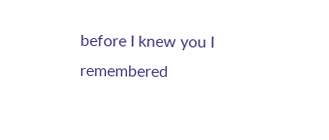before I knew you I
remembered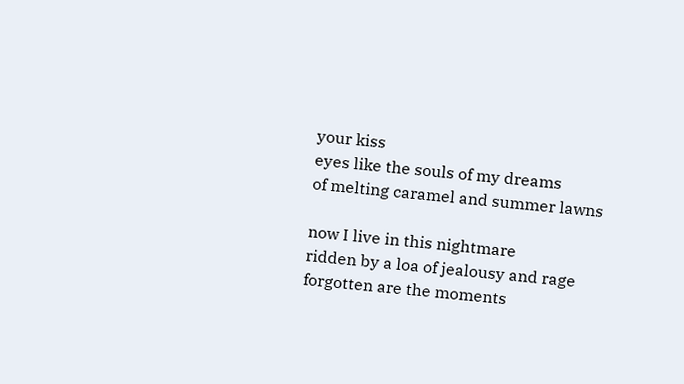your kiss
eyes like the souls of my dreams
of melting caramel and summer lawns

now I live in this nightmare
ridden by a loa of jealousy and rage
forgotten are the moments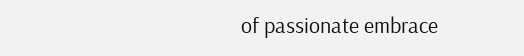of passionate embrace